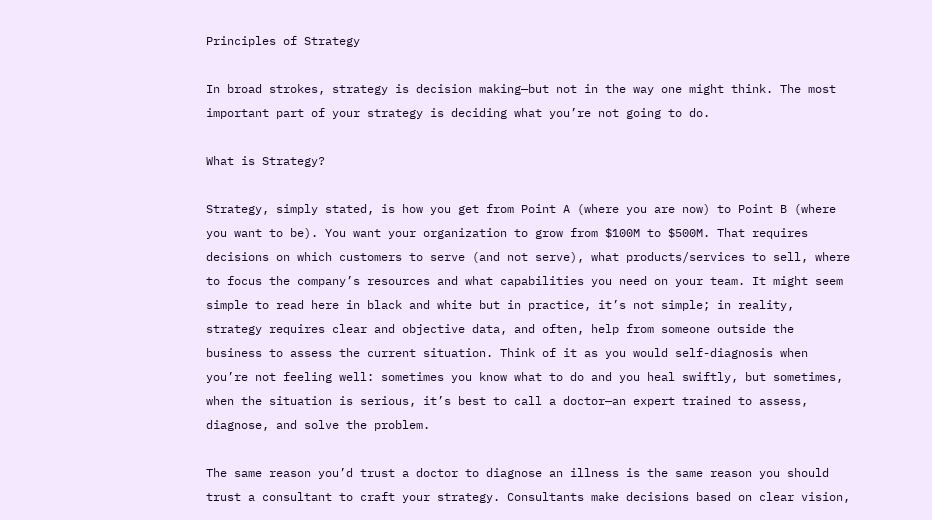Principles of Strategy

In broad strokes, strategy is decision making—but not in the way one might think. The most important part of your strategy is deciding what you’re not going to do.

What is Strategy?

Strategy, simply stated, is how you get from Point A (where you are now) to Point B (where you want to be). You want your organization to grow from $100M to $500M. That requires decisions on which customers to serve (and not serve), what products/services to sell, where to focus the company’s resources and what capabilities you need on your team. It might seem simple to read here in black and white but in practice, it’s not simple; in reality, strategy requires clear and objective data, and often, help from someone outside the business to assess the current situation. Think of it as you would self-diagnosis when you’re not feeling well: sometimes you know what to do and you heal swiftly, but sometimes, when the situation is serious, it’s best to call a doctor—an expert trained to assess, diagnose, and solve the problem.

The same reason you’d trust a doctor to diagnose an illness is the same reason you should trust a consultant to craft your strategy. Consultants make decisions based on clear vision,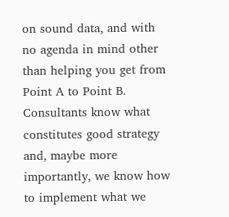on sound data, and with no agenda in mind other than helping you get from Point A to Point B. Consultants know what constitutes good strategy and, maybe more importantly, we know how to implement what we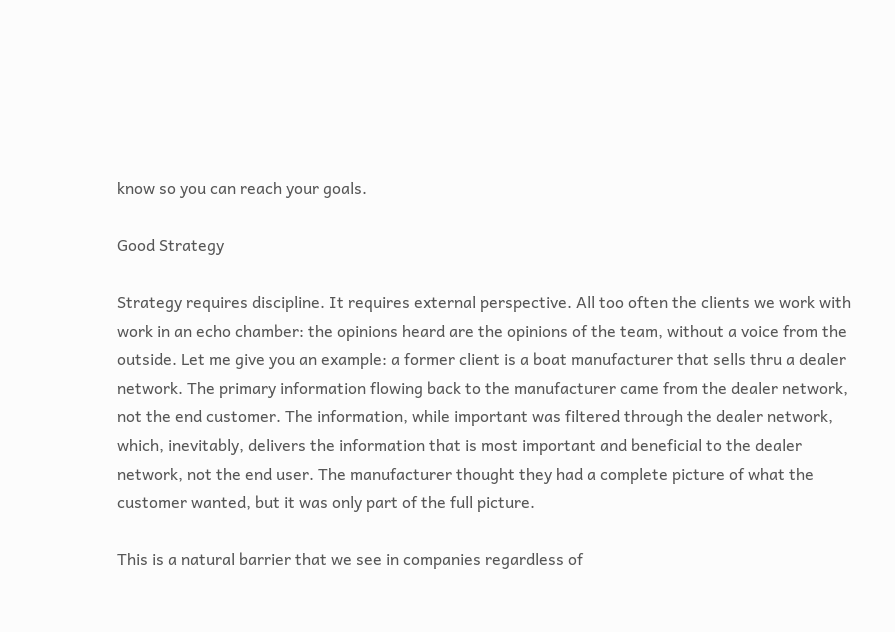know so you can reach your goals.

Good Strategy

Strategy requires discipline. It requires external perspective. All too often the clients we work with work in an echo chamber: the opinions heard are the opinions of the team, without a voice from the outside. Let me give you an example: a former client is a boat manufacturer that sells thru a dealer network. The primary information flowing back to the manufacturer came from the dealer network, not the end customer. The information, while important was filtered through the dealer network, which, inevitably, delivers the information that is most important and beneficial to the dealer network, not the end user. The manufacturer thought they had a complete picture of what the customer wanted, but it was only part of the full picture.

This is a natural barrier that we see in companies regardless of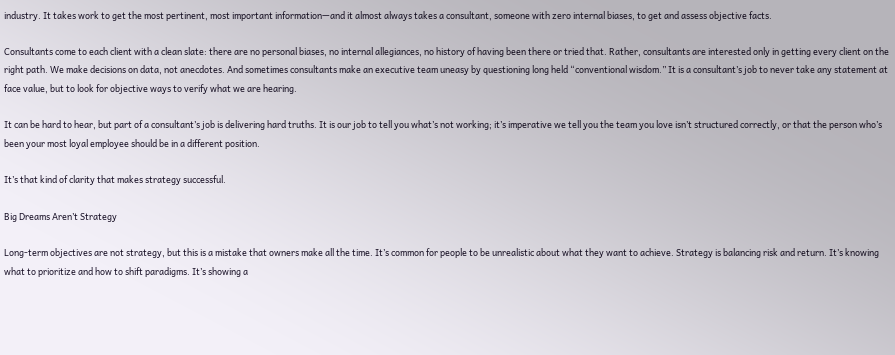industry. It takes work to get the most pertinent, most important information—and it almost always takes a consultant, someone with zero internal biases, to get and assess objective facts.

Consultants come to each client with a clean slate: there are no personal biases, no internal allegiances, no history of having been there or tried that. Rather, consultants are interested only in getting every client on the right path. We make decisions on data, not anecdotes. And sometimes consultants make an executive team uneasy by questioning long held “conventional wisdom.” It is a consultant’s job to never take any statement at face value, but to look for objective ways to verify what we are hearing.

It can be hard to hear, but part of a consultant’s job is delivering hard truths. It is our job to tell you what’s not working; it’s imperative we tell you the team you love isn’t structured correctly, or that the person who’s been your most loyal employee should be in a different position.

It’s that kind of clarity that makes strategy successful.

Big Dreams Aren’t Strategy

Long-term objectives are not strategy, but this is a mistake that owners make all the time. It’s common for people to be unrealistic about what they want to achieve. Strategy is balancing risk and return. It’s knowing what to prioritize and how to shift paradigms. It’s showing a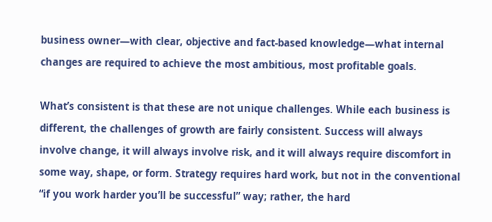business owner—with clear, objective and fact-based knowledge—what internal changes are required to achieve the most ambitious, most profitable goals.

What’s consistent is that these are not unique challenges. While each business is different, the challenges of growth are fairly consistent. Success will always involve change, it will always involve risk, and it will always require discomfort in some way, shape, or form. Strategy requires hard work, but not in the conventional “if you work harder you’ll be successful” way; rather, the hard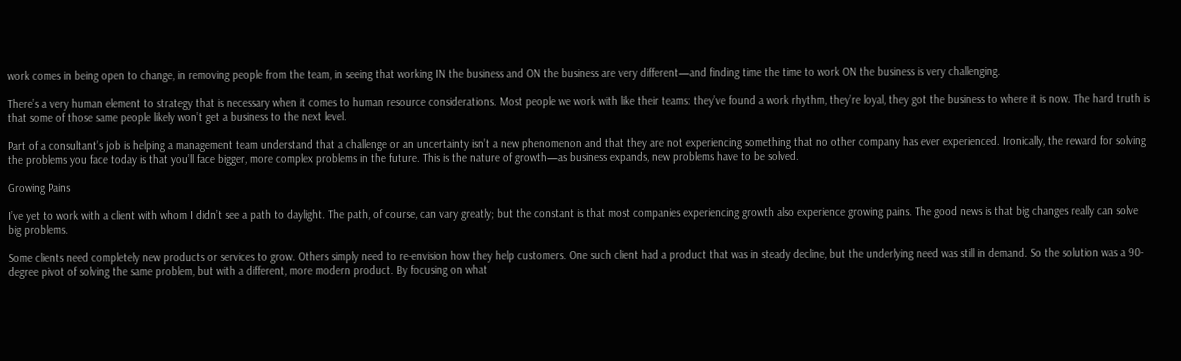work comes in being open to change, in removing people from the team, in seeing that working IN the business and ON the business are very different—and finding time the time to work ON the business is very challenging.

There’s a very human element to strategy that is necessary when it comes to human resource considerations. Most people we work with like their teams: they’ve found a work rhythm, they’re loyal, they got the business to where it is now. The hard truth is that some of those same people likely won’t get a business to the next level.

Part of a consultant’s job is helping a management team understand that a challenge or an uncertainty isn’t a new phenomenon and that they are not experiencing something that no other company has ever experienced. Ironically, the reward for solving the problems you face today is that you’ll face bigger, more complex problems in the future. This is the nature of growth—as business expands, new problems have to be solved.

Growing Pains

I’ve yet to work with a client with whom I didn’t see a path to daylight. The path, of course, can vary greatly; but the constant is that most companies experiencing growth also experience growing pains. The good news is that big changes really can solve big problems.

Some clients need completely new products or services to grow. Others simply need to re-envision how they help customers. One such client had a product that was in steady decline, but the underlying need was still in demand. So the solution was a 90-degree pivot of solving the same problem, but with a different, more modern product. By focusing on what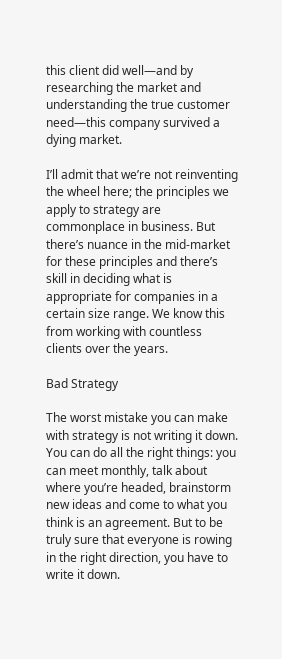this client did well—and by researching the market and understanding the true customer need—this company survived a dying market.

I’ll admit that we’re not reinventing the wheel here; the principles we apply to strategy are commonplace in business. But there’s nuance in the mid-market for these principles and there’s skill in deciding what is appropriate for companies in a certain size range. We know this from working with countless clients over the years.

Bad Strategy

The worst mistake you can make with strategy is not writing it down. You can do all the right things: you can meet monthly, talk about where you’re headed, brainstorm new ideas and come to what you think is an agreement. But to be truly sure that everyone is rowing in the right direction, you have to write it down.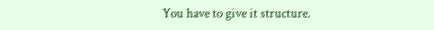You have to give it structure.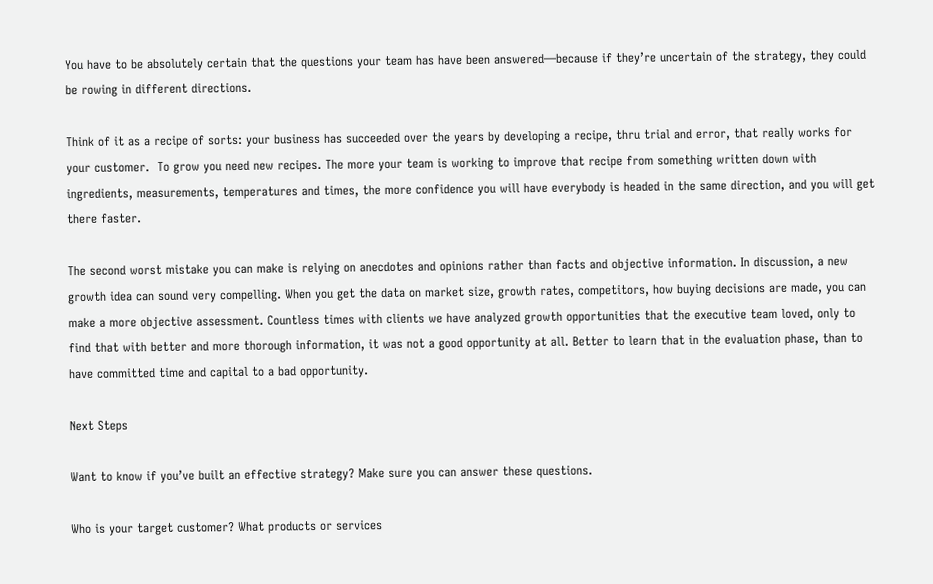You have to be absolutely certain that the questions your team has have been answered—because if they’re uncertain of the strategy, they could be rowing in different directions.

Think of it as a recipe of sorts: your business has succeeded over the years by developing a recipe, thru trial and error, that really works for your customer.  To grow you need new recipes. The more your team is working to improve that recipe from something written down with ingredients, measurements, temperatures and times, the more confidence you will have everybody is headed in the same direction, and you will get there faster.

The second worst mistake you can make is relying on anecdotes and opinions rather than facts and objective information. In discussion, a new growth idea can sound very compelling. When you get the data on market size, growth rates, competitors, how buying decisions are made, you can make a more objective assessment. Countless times with clients we have analyzed growth opportunities that the executive team loved, only to find that with better and more thorough information, it was not a good opportunity at all. Better to learn that in the evaluation phase, than to have committed time and capital to a bad opportunity.

Next Steps

Want to know if you’ve built an effective strategy? Make sure you can answer these questions.

Who is your target customer? What products or services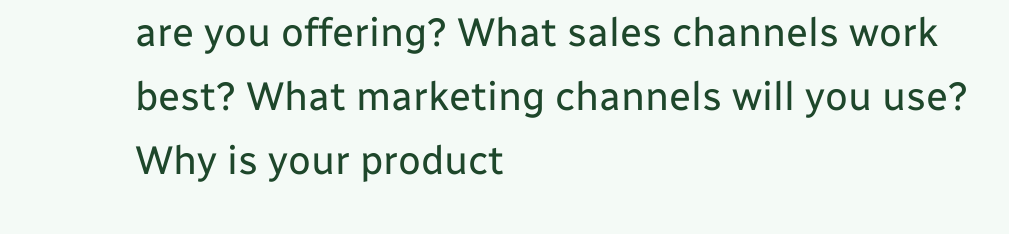are you offering? What sales channels work best? What marketing channels will you use? Why is your product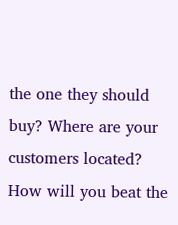the one they should buy? Where are your customers located? How will you beat the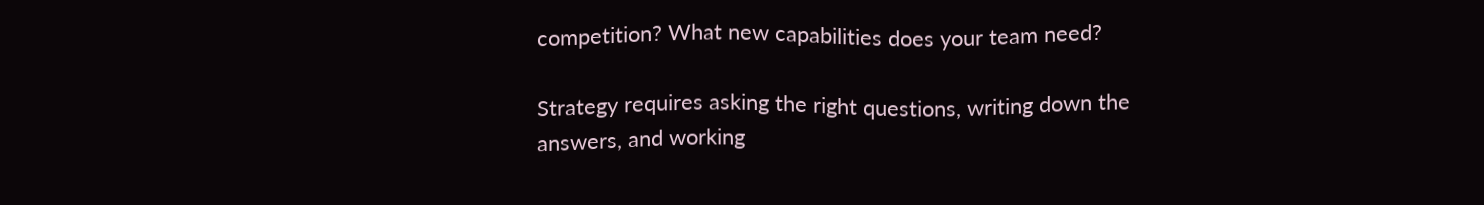competition? What new capabilities does your team need?

Strategy requires asking the right questions, writing down the answers, and working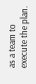as a team to execute the plan.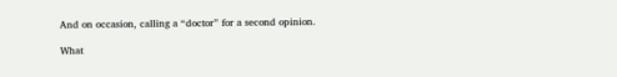And on occasion, calling a “doctor” for a second opinion.

What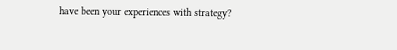have been your experiences with strategy?